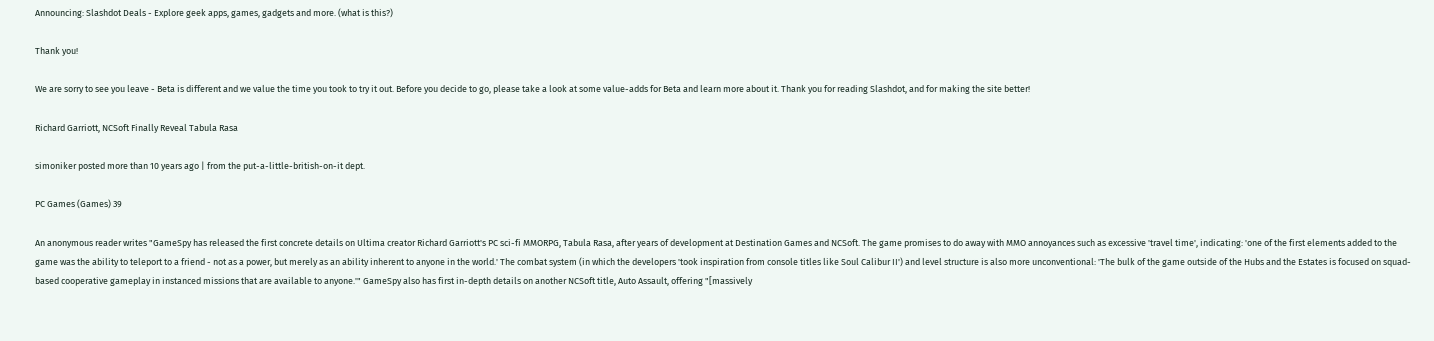Announcing: Slashdot Deals - Explore geek apps, games, gadgets and more. (what is this?)

Thank you!

We are sorry to see you leave - Beta is different and we value the time you took to try it out. Before you decide to go, please take a look at some value-adds for Beta and learn more about it. Thank you for reading Slashdot, and for making the site better!

Richard Garriott, NCSoft Finally Reveal Tabula Rasa

simoniker posted more than 10 years ago | from the put-a-little-british-on-it dept.

PC Games (Games) 39

An anonymous reader writes "GameSpy has released the first concrete details on Ultima creator Richard Garriott's PC sci-fi MMORPG, Tabula Rasa, after years of development at Destination Games and NCSoft. The game promises to do away with MMO annoyances such as excessive 'travel time', indicating: 'one of the first elements added to the game was the ability to teleport to a friend - not as a power, but merely as an ability inherent to anyone in the world.' The combat system (in which the developers 'took inspiration from console titles like Soul Calibur II') and level structure is also more unconventional: 'The bulk of the game outside of the Hubs and the Estates is focused on squad-based cooperative gameplay in instanced missions that are available to anyone.'" GameSpy also has first in-depth details on another NCSoft title, Auto Assault, offering "[massively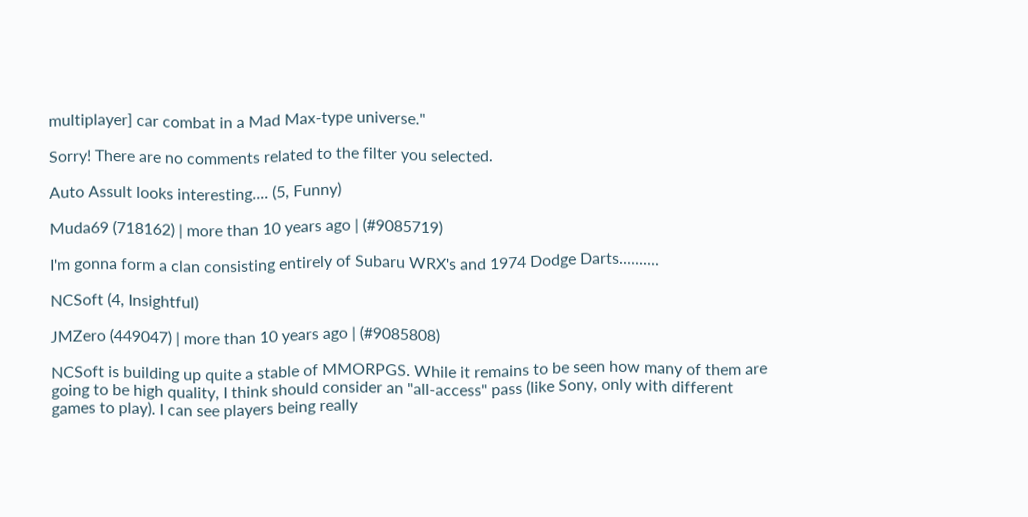multiplayer] car combat in a Mad Max-type universe."

Sorry! There are no comments related to the filter you selected.

Auto Assult looks interesting.... (5, Funny)

Muda69 (718162) | more than 10 years ago | (#9085719)

I'm gonna form a clan consisting entirely of Subaru WRX's and 1974 Dodge Darts..........

NCSoft (4, Insightful)

JMZero (449047) | more than 10 years ago | (#9085808)

NCSoft is building up quite a stable of MMORPGS. While it remains to be seen how many of them are going to be high quality, I think should consider an "all-access" pass (like Sony, only with different games to play). I can see players being really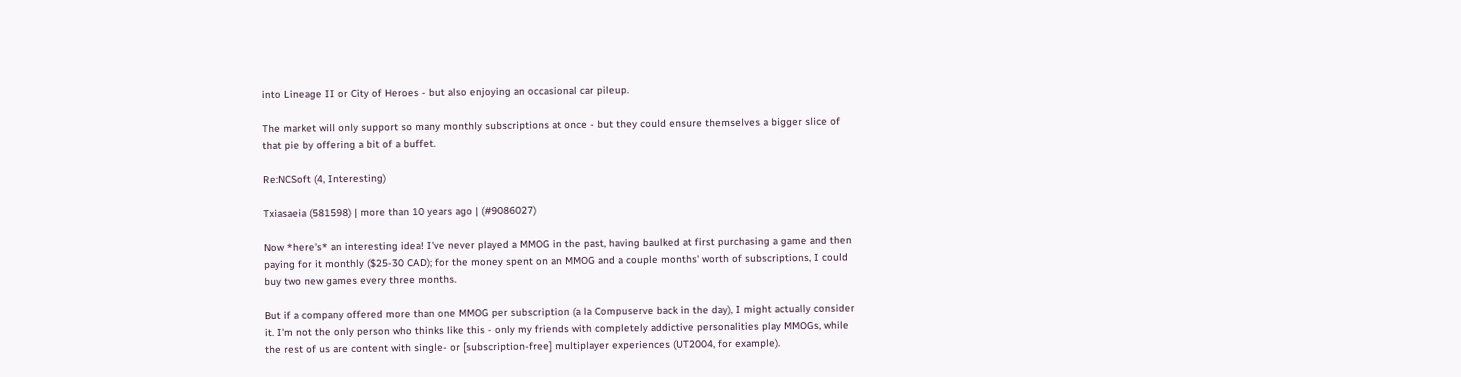into Lineage II or City of Heroes - but also enjoying an occasional car pileup.

The market will only support so many monthly subscriptions at once - but they could ensure themselves a bigger slice of that pie by offering a bit of a buffet.

Re:NCSoft (4, Interesting)

Txiasaeia (581598) | more than 10 years ago | (#9086027)

Now *here's* an interesting idea! I've never played a MMOG in the past, having baulked at first purchasing a game and then paying for it monthly ($25-30 CAD); for the money spent on an MMOG and a couple months' worth of subscriptions, I could buy two new games every three months.

But if a company offered more than one MMOG per subscription (a la Compuserve back in the day), I might actually consider it. I'm not the only person who thinks like this - only my friends with completely addictive personalities play MMOGs, while the rest of us are content with single- or [subscription-free] multiplayer experiences (UT2004, for example).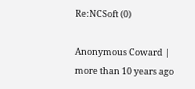Re:NCSoft (0)

Anonymous Coward | more than 10 years ago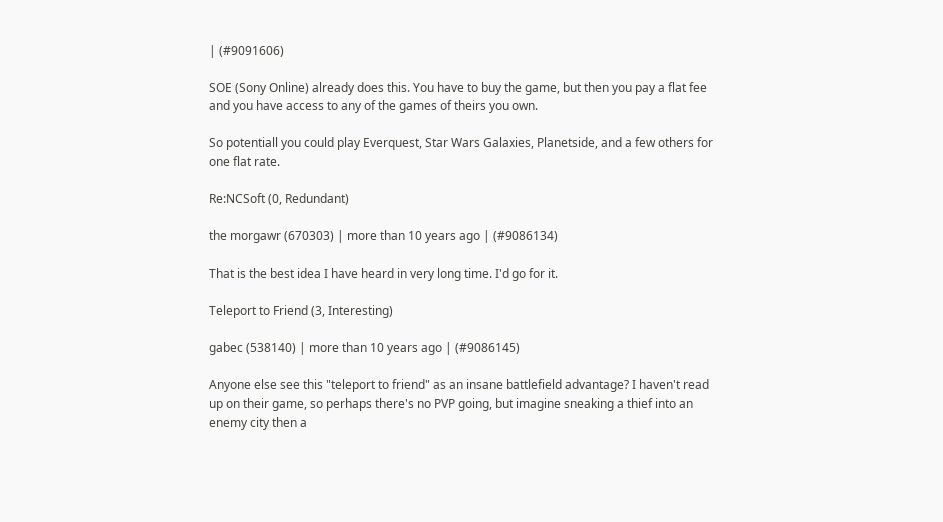| (#9091606)

SOE (Sony Online) already does this. You have to buy the game, but then you pay a flat fee and you have access to any of the games of theirs you own.

So potentiall you could play Everquest, Star Wars Galaxies, Planetside, and a few others for one flat rate.

Re:NCSoft (0, Redundant)

the morgawr (670303) | more than 10 years ago | (#9086134)

That is the best idea I have heard in very long time. I'd go for it.

Teleport to Friend (3, Interesting)

gabec (538140) | more than 10 years ago | (#9086145)

Anyone else see this "teleport to friend" as an insane battlefield advantage? I haven't read up on their game, so perhaps there's no PVP going, but imagine sneaking a thief into an enemy city then a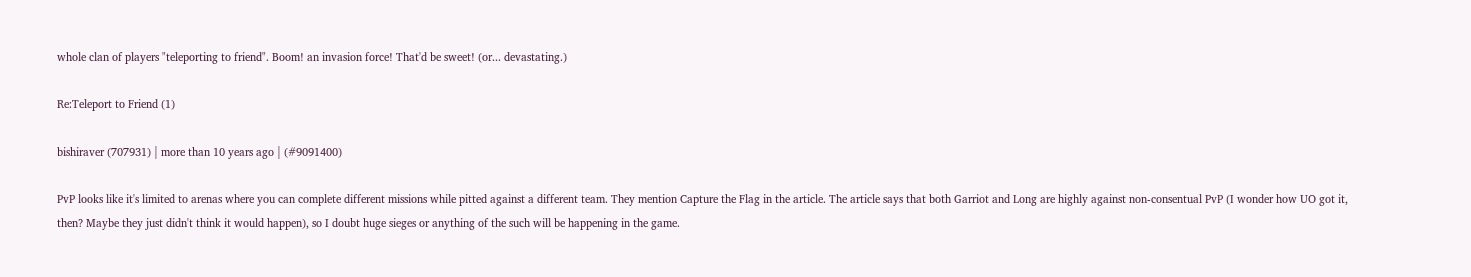whole clan of players "teleporting to friend". Boom! an invasion force! That'd be sweet! (or... devastating.)

Re:Teleport to Friend (1)

bishiraver (707931) | more than 10 years ago | (#9091400)

PvP looks like it's limited to arenas where you can complete different missions while pitted against a different team. They mention Capture the Flag in the article. The article says that both Garriot and Long are highly against non-consentual PvP (I wonder how UO got it, then? Maybe they just didn't think it would happen), so I doubt huge sieges or anything of the such will be happening in the game.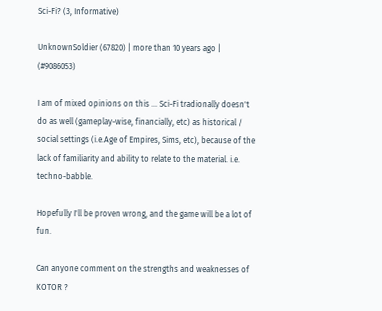Sci-Fi? (3, Informative)

UnknownSoldier (67820) | more than 10 years ago | (#9086053)

I am of mixed opinions on this ... Sci-Fi tradionally doesn't do as well (gameplay-wise, financially, etc) as historical / social settings (i.e.Age of Empires, Sims, etc), because of the lack of familiarity and ability to relate to the material. i.e. techno-babble.

Hopefully I'll be proven wrong, and the game will be a lot of fun.

Can anyone comment on the strengths and weaknesses of KOTOR ?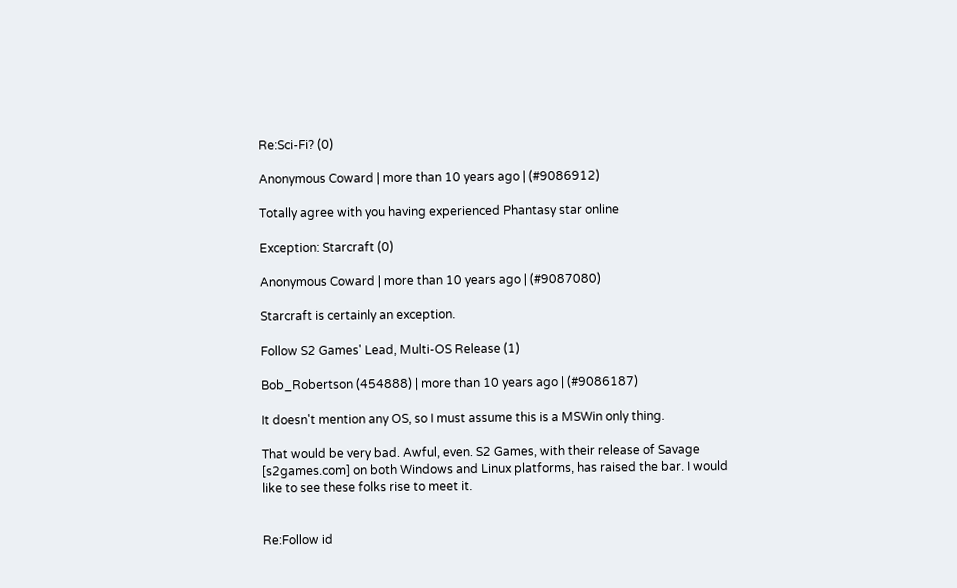Re:Sci-Fi? (0)

Anonymous Coward | more than 10 years ago | (#9086912)

Totally agree with you having experienced Phantasy star online

Exception: Starcraft (0)

Anonymous Coward | more than 10 years ago | (#9087080)

Starcraft is certainly an exception.

Follow S2 Games' Lead, Multi-OS Release (1)

Bob_Robertson (454888) | more than 10 years ago | (#9086187)

It doesn't mention any OS, so I must assume this is a MSWin only thing.

That would be very bad. Awful, even. S2 Games, with their release of Savage [s2games.com] on both Windows and Linux platforms, has raised the bar. I would like to see these folks rise to meet it.


Re:Follow id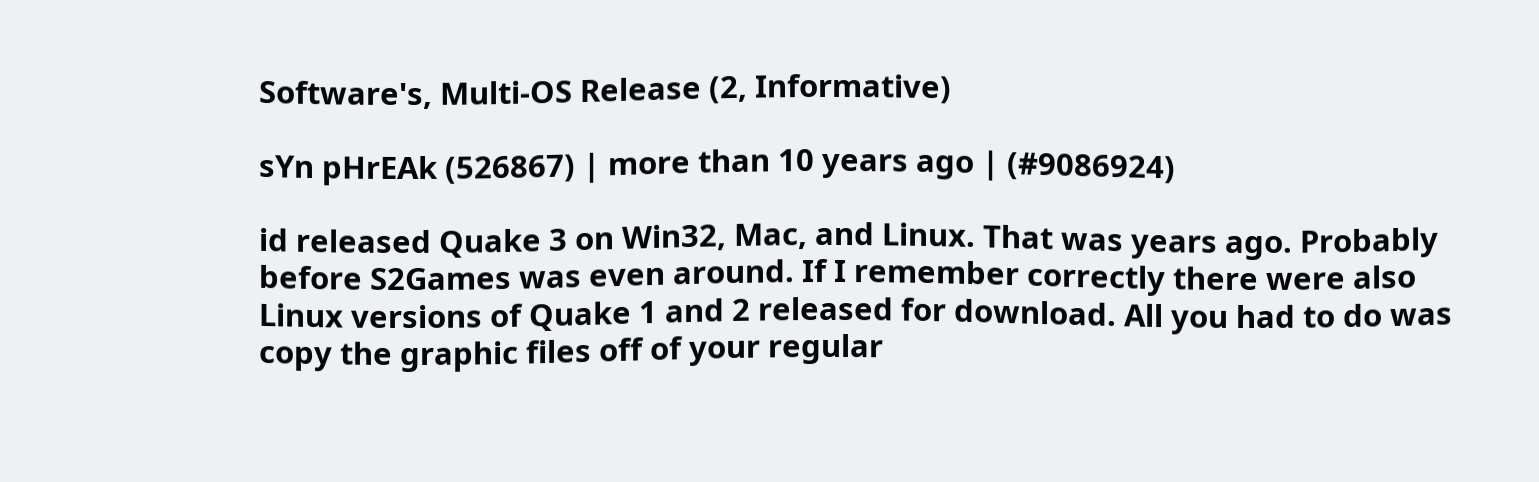Software's, Multi-OS Release (2, Informative)

sYn pHrEAk (526867) | more than 10 years ago | (#9086924)

id released Quake 3 on Win32, Mac, and Linux. That was years ago. Probably before S2Games was even around. If I remember correctly there were also Linux versions of Quake 1 and 2 released for download. All you had to do was copy the graphic files off of your regular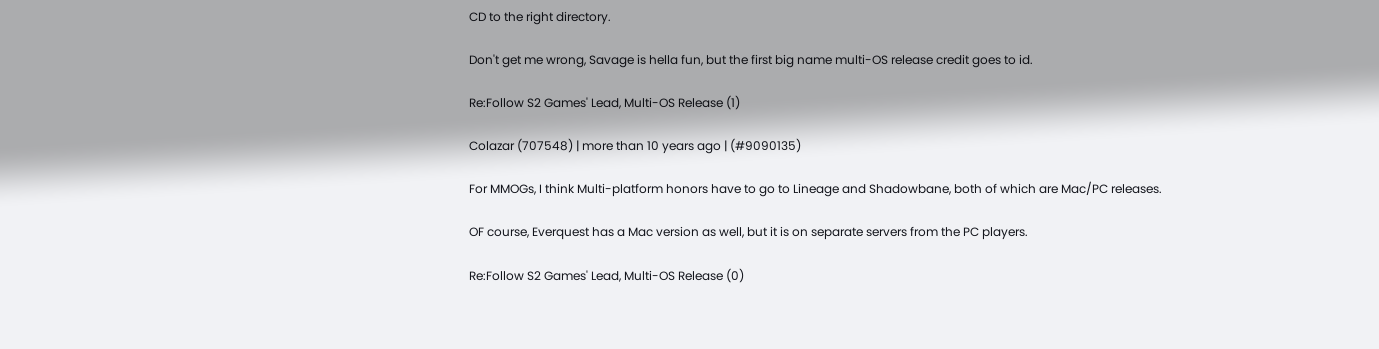CD to the right directory.

Don't get me wrong, Savage is hella fun, but the first big name multi-OS release credit goes to id.

Re:Follow S2 Games' Lead, Multi-OS Release (1)

Colazar (707548) | more than 10 years ago | (#9090135)

For MMOGs, I think Multi-platform honors have to go to Lineage and Shadowbane, both of which are Mac/PC releases.

OF course, Everquest has a Mac version as well, but it is on separate servers from the PC players.

Re:Follow S2 Games' Lead, Multi-OS Release (0)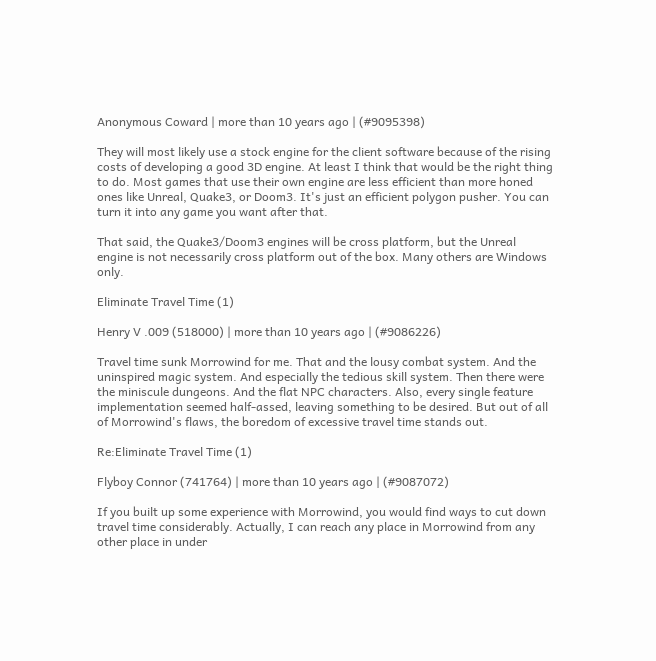Anonymous Coward | more than 10 years ago | (#9095398)

They will most likely use a stock engine for the client software because of the rising costs of developing a good 3D engine. At least I think that would be the right thing to do. Most games that use their own engine are less efficient than more honed ones like Unreal, Quake3, or Doom3. It's just an efficient polygon pusher. You can turn it into any game you want after that.

That said, the Quake3/Doom3 engines will be cross platform, but the Unreal engine is not necessarily cross platform out of the box. Many others are Windows only.

Eliminate Travel Time (1)

Henry V .009 (518000) | more than 10 years ago | (#9086226)

Travel time sunk Morrowind for me. That and the lousy combat system. And the uninspired magic system. And especially the tedious skill system. Then there were the miniscule dungeons. And the flat NPC characters. Also, every single feature implementation seemed half-assed, leaving something to be desired. But out of all of Morrowind's flaws, the boredom of excessive travel time stands out.

Re:Eliminate Travel Time (1)

Flyboy Connor (741764) | more than 10 years ago | (#9087072)

If you built up some experience with Morrowind, you would find ways to cut down travel time considerably. Actually, I can reach any place in Morrowind from any other place in under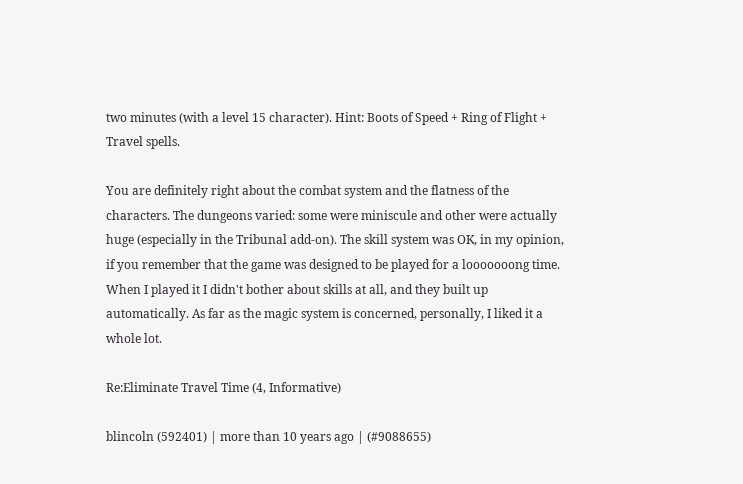two minutes (with a level 15 character). Hint: Boots of Speed + Ring of Flight + Travel spells.

You are definitely right about the combat system and the flatness of the characters. The dungeons varied: some were miniscule and other were actually huge (especially in the Tribunal add-on). The skill system was OK, in my opinion, if you remember that the game was designed to be played for a looooooong time. When I played it I didn't bother about skills at all, and they built up automatically. As far as the magic system is concerned, personally, I liked it a whole lot.

Re:Eliminate Travel Time (4, Informative)

blincoln (592401) | more than 10 years ago | (#9088655)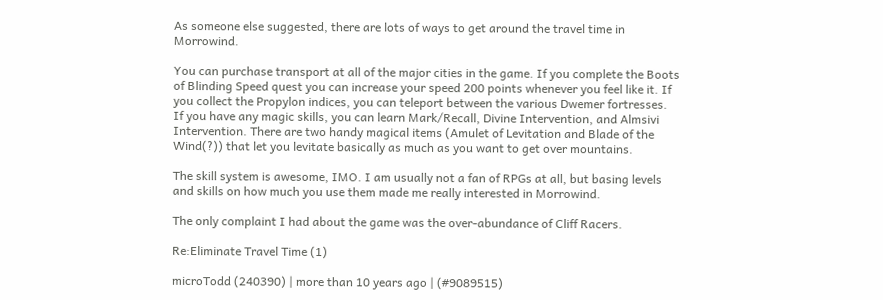As someone else suggested, there are lots of ways to get around the travel time in Morrowind.

You can purchase transport at all of the major cities in the game. If you complete the Boots of Blinding Speed quest you can increase your speed 200 points whenever you feel like it. If you collect the Propylon indices, you can teleport between the various Dwemer fortresses. If you have any magic skills, you can learn Mark/Recall, Divine Intervention, and Almsivi Intervention. There are two handy magical items (Amulet of Levitation and Blade of the Wind(?)) that let you levitate basically as much as you want to get over mountains.

The skill system is awesome, IMO. I am usually not a fan of RPGs at all, but basing levels and skills on how much you use them made me really interested in Morrowind.

The only complaint I had about the game was the over-abundance of Cliff Racers.

Re:Eliminate Travel Time (1)

microTodd (240390) | more than 10 years ago | (#9089515)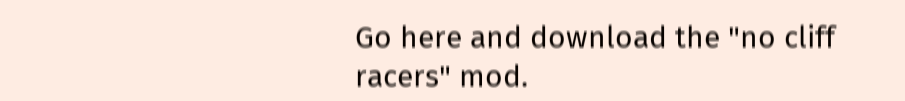Go here and download the "no cliff racers" mod.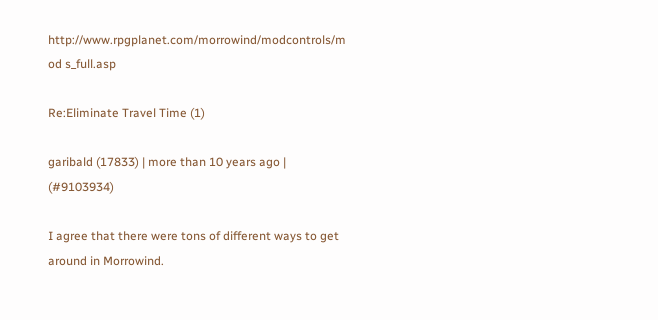http://www.rpgplanet.com/morrowind/modcontrols/m od s_full.asp

Re:Eliminate Travel Time (1)

garibald (17833) | more than 10 years ago | (#9103934)

I agree that there were tons of different ways to get around in Morrowind.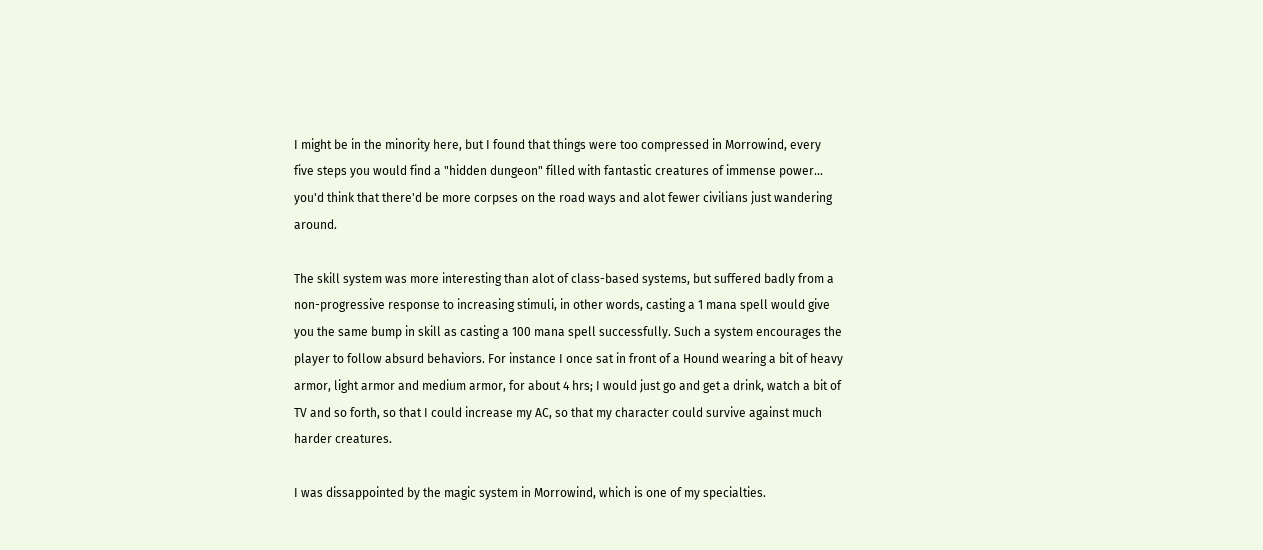I might be in the minority here, but I found that things were too compressed in Morrowind, every five steps you would find a "hidden dungeon" filled with fantastic creatures of immense power... you'd think that there'd be more corpses on the road ways and alot fewer civilians just wandering around.

The skill system was more interesting than alot of class-based systems, but suffered badly from a non-progressive response to increasing stimuli, in other words, casting a 1 mana spell would give you the same bump in skill as casting a 100 mana spell successfully. Such a system encourages the player to follow absurd behaviors. For instance I once sat in front of a Hound wearing a bit of heavy armor, light armor and medium armor, for about 4 hrs; I would just go and get a drink, watch a bit of TV and so forth, so that I could increase my AC, so that my character could survive against much harder creatures.

I was dissappointed by the magic system in Morrowind, which is one of my specialties.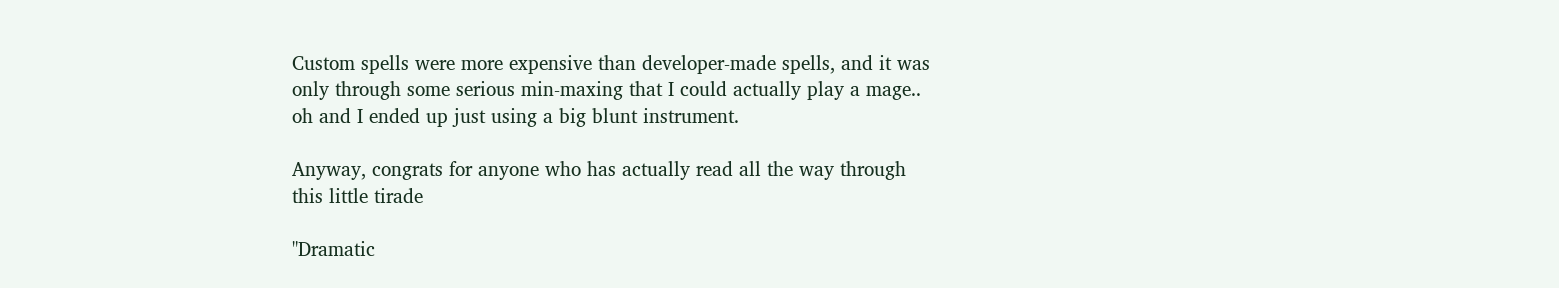Custom spells were more expensive than developer-made spells, and it was only through some serious min-maxing that I could actually play a mage.. oh and I ended up just using a big blunt instrument.

Anyway, congrats for anyone who has actually read all the way through this little tirade

"Dramatic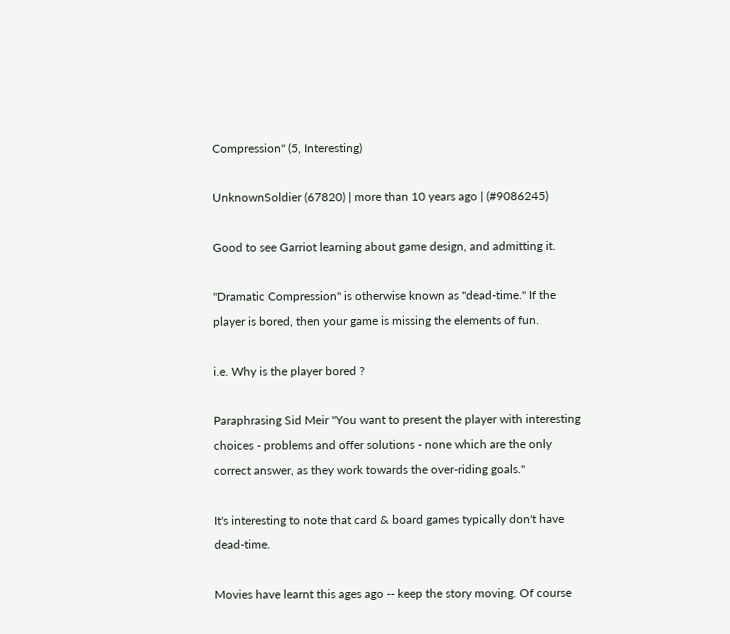Compression" (5, Interesting)

UnknownSoldier (67820) | more than 10 years ago | (#9086245)

Good to see Garriot learning about game design, and admitting it.

"Dramatic Compression" is otherwise known as "dead-time." If the player is bored, then your game is missing the elements of fun.

i.e. Why is the player bored ?

Paraphrasing Sid Meir "You want to present the player with interesting choices - problems and offer solutions - none which are the only correct answer, as they work towards the over-riding goals."

It's interesting to note that card & board games typically don't have dead-time.

Movies have learnt this ages ago -- keep the story moving. Of course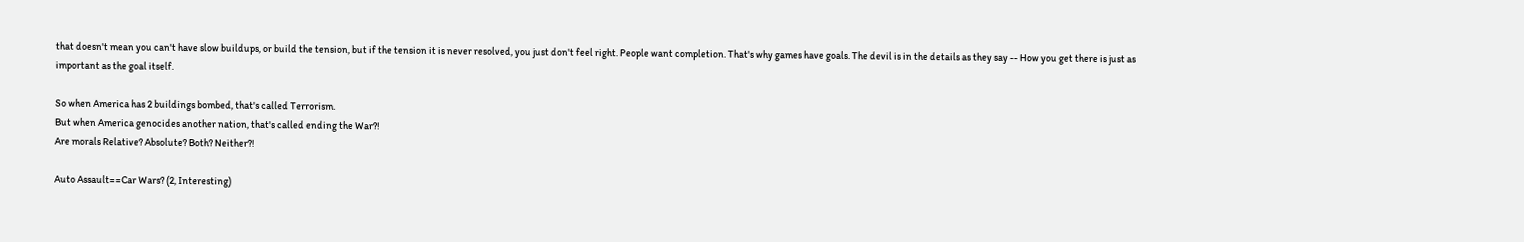that doesn't mean you can't have slow buildups, or build the tension, but if the tension it is never resolved, you just don't feel right. People want completion. That's why games have goals. The devil is in the details as they say -- How you get there is just as important as the goal itself.

So when America has 2 buildings bombed, that's called Terrorism.
But when America genocides another nation, that's called ending the War?!
Are morals Relative? Absolute? Both? Neither?!

Auto Assault==Car Wars? (2, Interesting)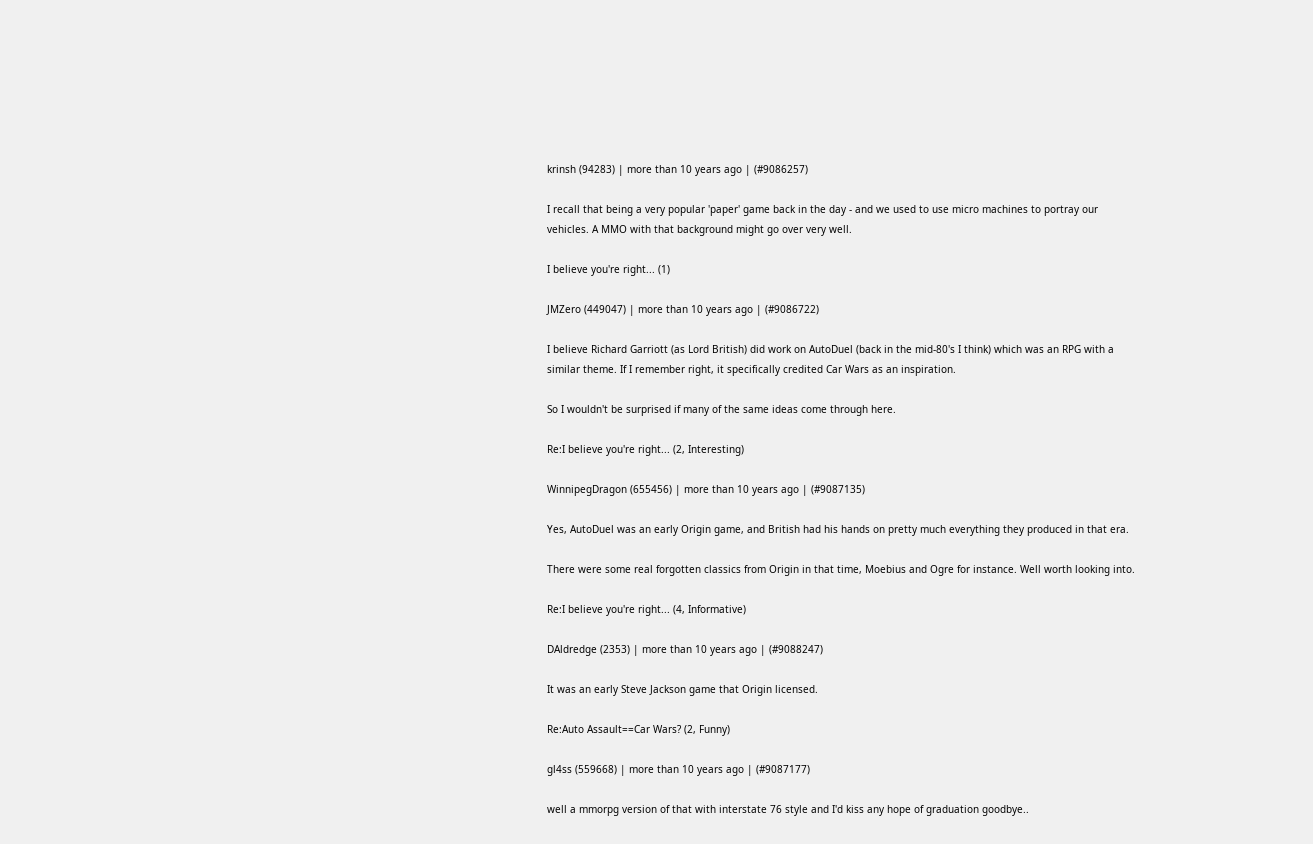krinsh (94283) | more than 10 years ago | (#9086257)

I recall that being a very popular 'paper' game back in the day - and we used to use micro machines to portray our vehicles. A MMO with that background might go over very well.

I believe you're right... (1)

JMZero (449047) | more than 10 years ago | (#9086722)

I believe Richard Garriott (as Lord British) did work on AutoDuel (back in the mid-80's I think) which was an RPG with a similar theme. If I remember right, it specifically credited Car Wars as an inspiration.

So I wouldn't be surprised if many of the same ideas come through here.

Re:I believe you're right... (2, Interesting)

WinnipegDragon (655456) | more than 10 years ago | (#9087135)

Yes, AutoDuel was an early Origin game, and British had his hands on pretty much everything they produced in that era.

There were some real forgotten classics from Origin in that time, Moebius and Ogre for instance. Well worth looking into.

Re:I believe you're right... (4, Informative)

DAldredge (2353) | more than 10 years ago | (#9088247)

It was an early Steve Jackson game that Origin licensed.

Re:Auto Assault==Car Wars? (2, Funny)

gl4ss (559668) | more than 10 years ago | (#9087177)

well a mmorpg version of that with interstate 76 style and I'd kiss any hope of graduation goodbye..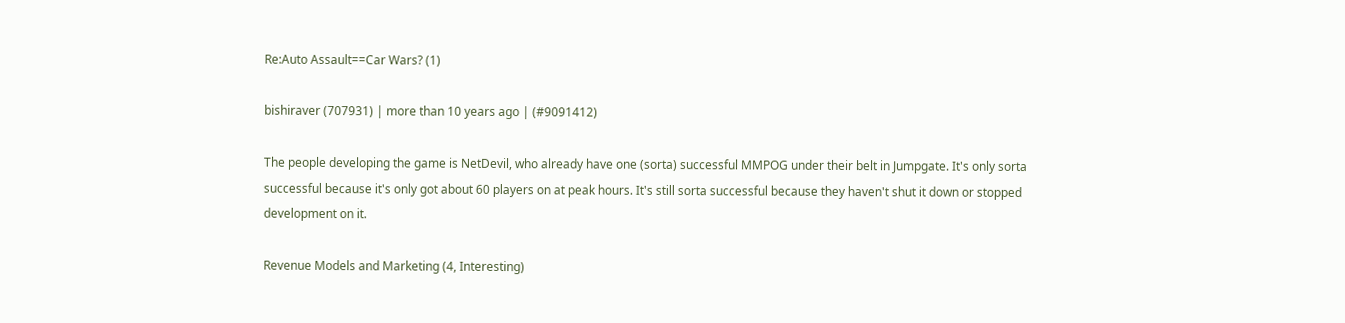Re:Auto Assault==Car Wars? (1)

bishiraver (707931) | more than 10 years ago | (#9091412)

The people developing the game is NetDevil, who already have one (sorta) successful MMPOG under their belt in Jumpgate. It's only sorta successful because it's only got about 60 players on at peak hours. It's still sorta successful because they haven't shut it down or stopped development on it.

Revenue Models and Marketing (4, Interesting)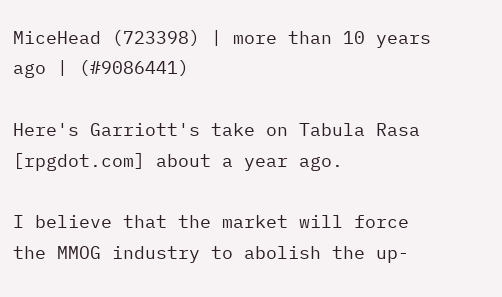MiceHead (723398) | more than 10 years ago | (#9086441)

Here's Garriott's take on Tabula Rasa [rpgdot.com] about a year ago.

I believe that the market will force the MMOG industry to abolish the up-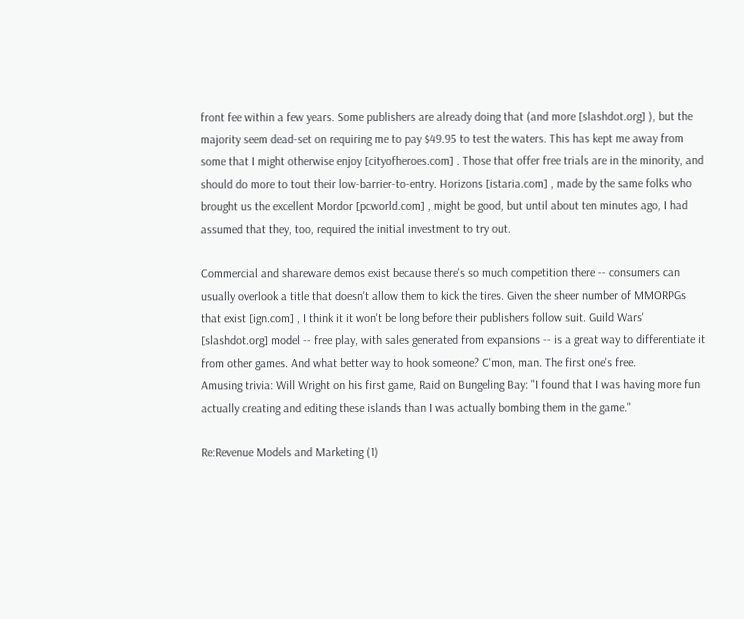front fee within a few years. Some publishers are already doing that (and more [slashdot.org] ), but the majority seem dead-set on requiring me to pay $49.95 to test the waters. This has kept me away from some that I might otherwise enjoy [cityofheroes.com] . Those that offer free trials are in the minority, and should do more to tout their low-barrier-to-entry. Horizons [istaria.com] , made by the same folks who brought us the excellent Mordor [pcworld.com] , might be good, but until about ten minutes ago, I had assumed that they, too, required the initial investment to try out.

Commercial and shareware demos exist because there's so much competition there -- consumers can usually overlook a title that doesn't allow them to kick the tires. Given the sheer number of MMORPGs that exist [ign.com] , I think it it won't be long before their publishers follow suit. Guild Wars' [slashdot.org] model -- free play, with sales generated from expansions -- is a great way to differentiate it from other games. And what better way to hook someone? C'mon, man. The first one's free.
Amusing trivia: Will Wright on his first game, Raid on Bungeling Bay: "I found that I was having more fun actually creating and editing these islands than I was actually bombing them in the game."

Re:Revenue Models and Marketing (1)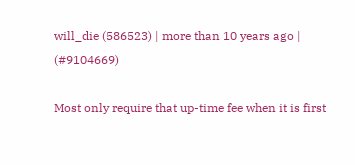will_die (586523) | more than 10 years ago | (#9104669)

Most only require that up-time fee when it is first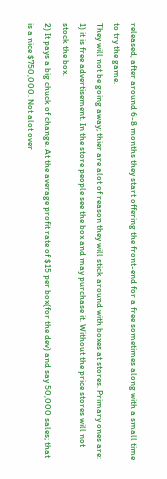released, after around 6-8 months they start offering the front-end for a free sometimes along with a small time to try the game.
They will not be going away; thier are alot of reason they will stick around with boxes at stores. Primary ones are:
1) it is free advertisement. In the store people see the box and may purchase it. Without the price stores will not stock the box.
2) It pays a big chuck of change. At the average profit rate of $15 per box(for the dev) and say 50,000 sales; that is a nice $750,000. Not alot over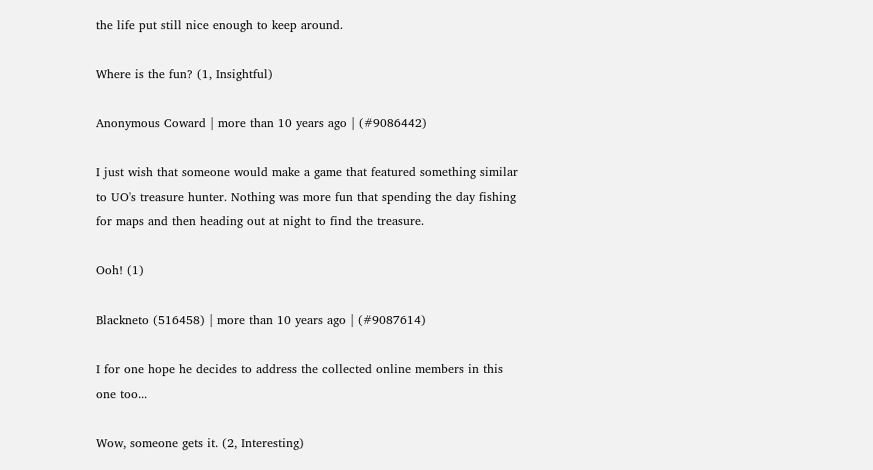the life put still nice enough to keep around.

Where is the fun? (1, Insightful)

Anonymous Coward | more than 10 years ago | (#9086442)

I just wish that someone would make a game that featured something similar to UO's treasure hunter. Nothing was more fun that spending the day fishing for maps and then heading out at night to find the treasure.

Ooh! (1)

Blackneto (516458) | more than 10 years ago | (#9087614)

I for one hope he decides to address the collected online members in this one too...

Wow, someone gets it. (2, Interesting)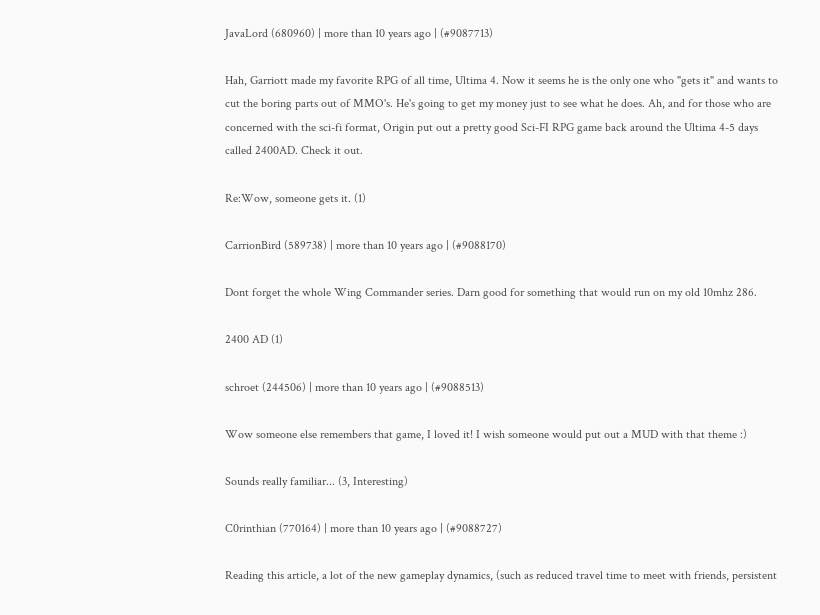JavaLord (680960) | more than 10 years ago | (#9087713)

Hah, Garriott made my favorite RPG of all time, Ultima 4. Now it seems he is the only one who "gets it" and wants to cut the boring parts out of MMO's. He's going to get my money just to see what he does. Ah, and for those who are concerned with the sci-fi format, Origin put out a pretty good Sci-FI RPG game back around the Ultima 4-5 days called 2400AD. Check it out.

Re:Wow, someone gets it. (1)

CarrionBird (589738) | more than 10 years ago | (#9088170)

Dont forget the whole Wing Commander series. Darn good for something that would run on my old 10mhz 286.

2400 AD (1)

schroet (244506) | more than 10 years ago | (#9088513)

Wow someone else remembers that game, I loved it! I wish someone would put out a MUD with that theme :)

Sounds really familiar... (3, Interesting)

C0rinthian (770164) | more than 10 years ago | (#9088727)

Reading this article, a lot of the new gameplay dynamics, (such as reduced travel time to meet with friends, persistent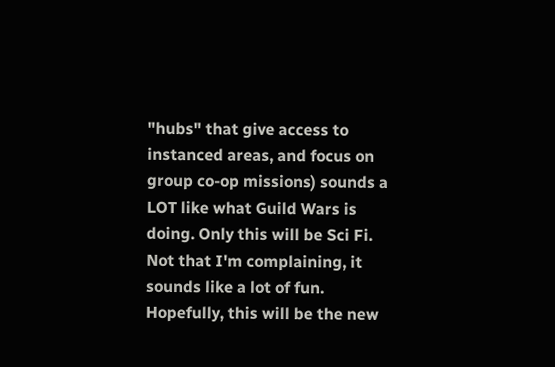"hubs" that give access to instanced areas, and focus on group co-op missions) sounds a LOT like what Guild Wars is doing. Only this will be Sci Fi. Not that I'm complaining, it sounds like a lot of fun. Hopefully, this will be the new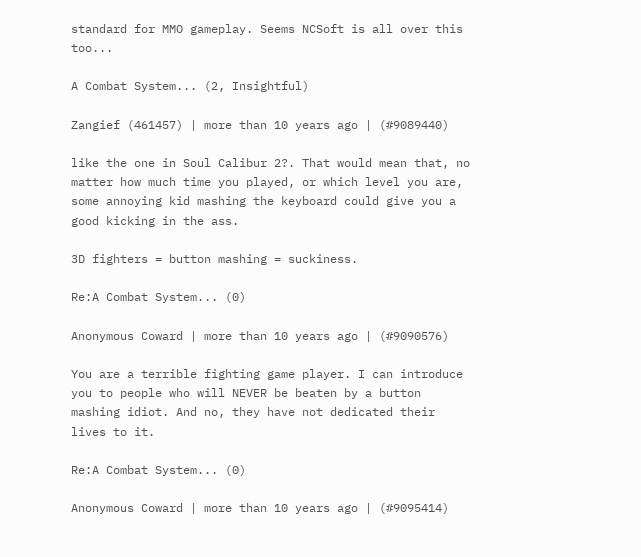standard for MMO gameplay. Seems NCSoft is all over this too...

A Combat System... (2, Insightful)

Zangief (461457) | more than 10 years ago | (#9089440)

like the one in Soul Calibur 2?. That would mean that, no matter how much time you played, or which level you are, some annoying kid mashing the keyboard could give you a good kicking in the ass.

3D fighters = button mashing = suckiness.

Re:A Combat System... (0)

Anonymous Coward | more than 10 years ago | (#9090576)

You are a terrible fighting game player. I can introduce you to people who will NEVER be beaten by a button mashing idiot. And no, they have not dedicated their lives to it.

Re:A Combat System... (0)

Anonymous Coward | more than 10 years ago | (#9095414)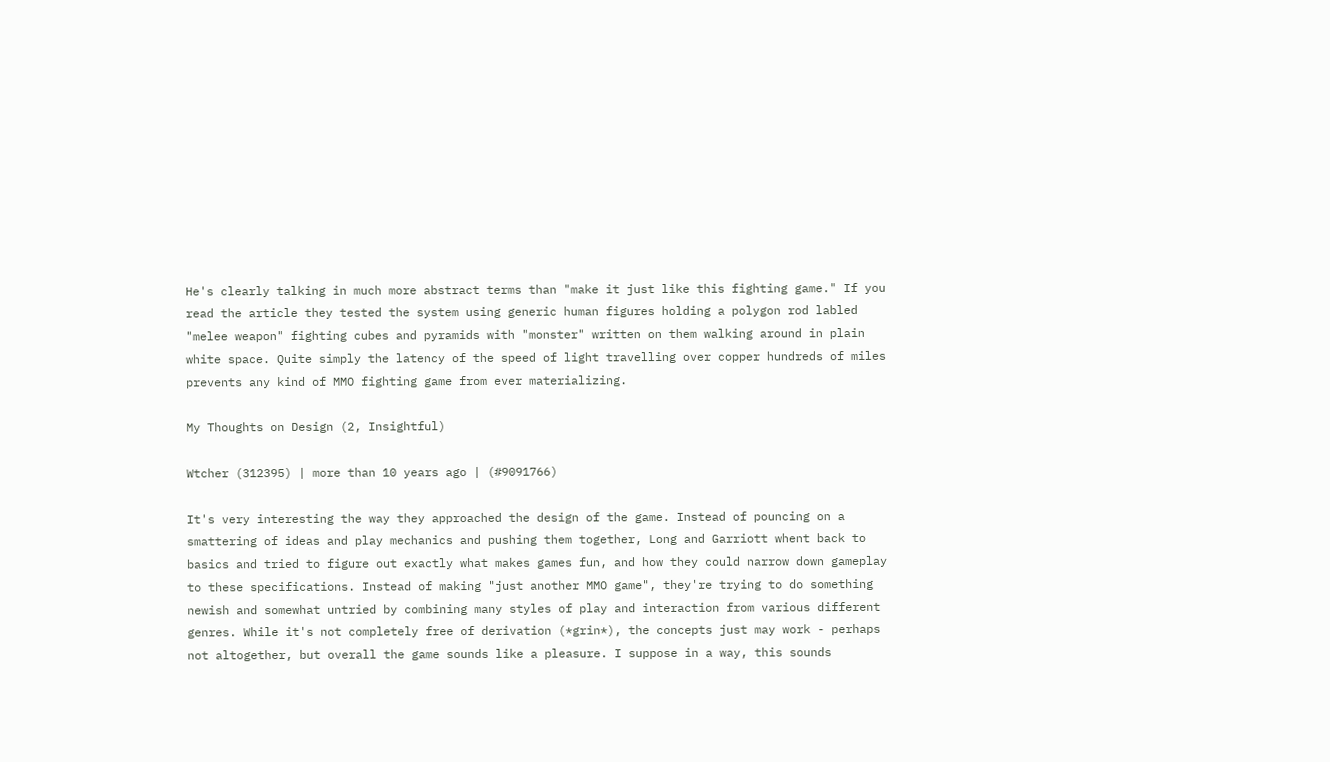He's clearly talking in much more abstract terms than "make it just like this fighting game." If you read the article they tested the system using generic human figures holding a polygon rod labled "melee weapon" fighting cubes and pyramids with "monster" written on them walking around in plain white space. Quite simply the latency of the speed of light travelling over copper hundreds of miles prevents any kind of MMO fighting game from ever materializing.

My Thoughts on Design (2, Insightful)

Wtcher (312395) | more than 10 years ago | (#9091766)

It's very interesting the way they approached the design of the game. Instead of pouncing on a smattering of ideas and play mechanics and pushing them together, Long and Garriott whent back to basics and tried to figure out exactly what makes games fun, and how they could narrow down gameplay to these specifications. Instead of making "just another MMO game", they're trying to do something newish and somewhat untried by combining many styles of play and interaction from various different genres. While it's not completely free of derivation (*grin*), the concepts just may work - perhaps not altogether, but overall the game sounds like a pleasure. I suppose in a way, this sounds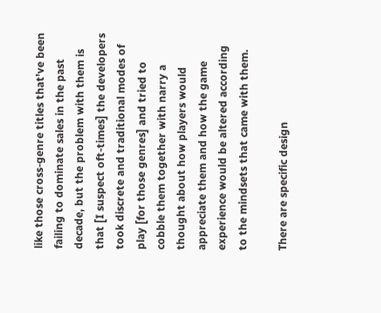like those cross-genre titles that've been failing to dominate sales in the past decade, but the problem with them is that [I suspect oft-times] the developers took discrete and traditional modes of play [for those genres] and tried to cobble them together with narry a thought about how players would appreciate them and how the game experience would be altered according to the mindsets that came with them.

There are specific design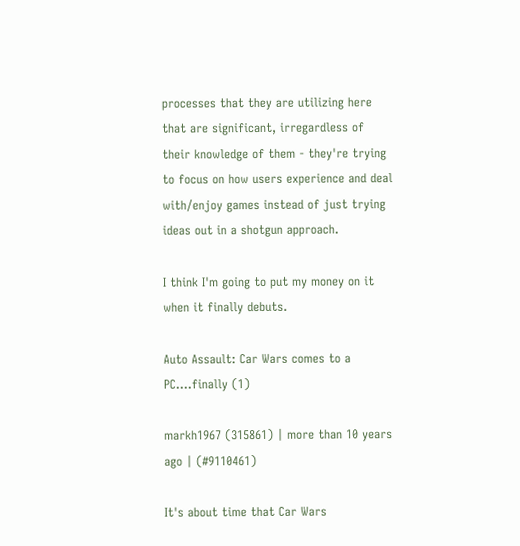processes that they are utilizing here that are significant, irregardless of their knowledge of them - they're trying to focus on how users experience and deal with/enjoy games instead of just trying ideas out in a shotgun approach.

I think I'm going to put my money on it when it finally debuts.

Auto Assault: Car Wars comes to a PC....finally (1)

markh1967 (315861) | more than 10 years ago | (#9110461)

It's about time that Car Wars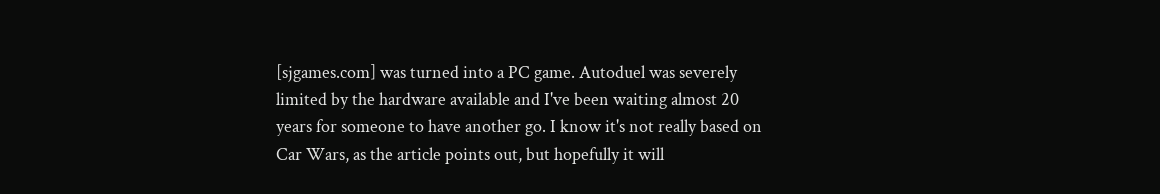[sjgames.com] was turned into a PC game. Autoduel was severely limited by the hardware available and I've been waiting almost 20 years for someone to have another go. I know it's not really based on Car Wars, as the article points out, but hopefully it will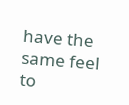have the same feel to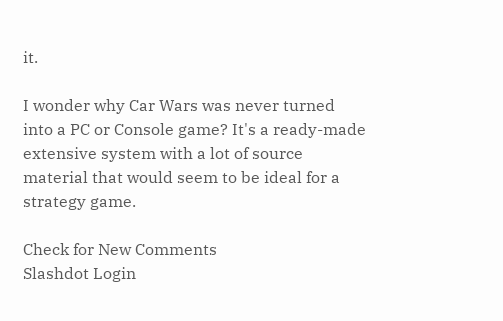it.

I wonder why Car Wars was never turned into a PC or Console game? It's a ready-made extensive system with a lot of source material that would seem to be ideal for a strategy game.

Check for New Comments
Slashdot Login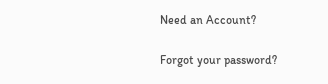Need an Account?

Forgot your password?